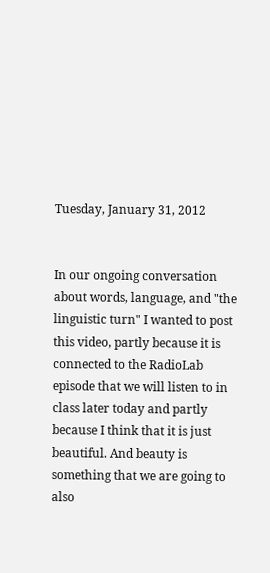Tuesday, January 31, 2012


In our ongoing conversation about words, language, and "the linguistic turn" I wanted to post this video, partly because it is connected to the RadioLab episode that we will listen to in class later today and partly because I think that it is just beautiful. And beauty is something that we are going to also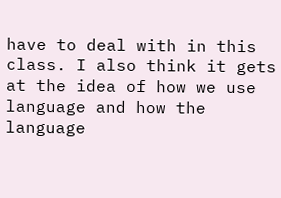have to deal with in this class. I also think it gets at the idea of how we use language and how the language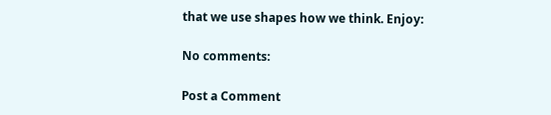that we use shapes how we think. Enjoy:

No comments:

Post a Comment